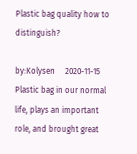Plastic bag quality how to distinguish?

by:Kolysen     2020-11-15
Plastic bag in our normal life, plays an important role, and brought great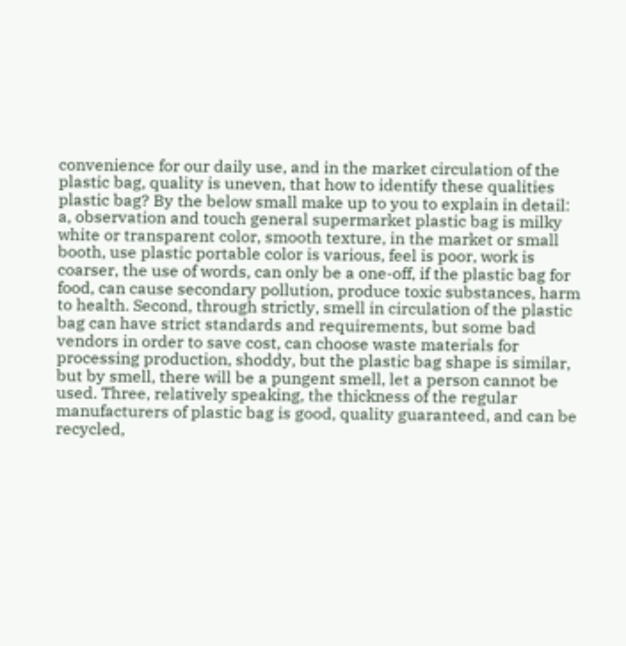convenience for our daily use, and in the market circulation of the plastic bag, quality is uneven, that how to identify these qualities plastic bag? By the below small make up to you to explain in detail: a, observation and touch general supermarket plastic bag is milky white or transparent color, smooth texture, in the market or small booth, use plastic portable color is various, feel is poor, work is coarser, the use of words, can only be a one-off, if the plastic bag for food, can cause secondary pollution, produce toxic substances, harm to health. Second, through strictly, smell in circulation of the plastic bag can have strict standards and requirements, but some bad vendors in order to save cost, can choose waste materials for processing production, shoddy, but the plastic bag shape is similar, but by smell, there will be a pungent smell, let a person cannot be used. Three, relatively speaking, the thickness of the regular manufacturers of plastic bag is good, quality guaranteed, and can be recycled,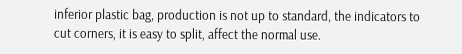inferior plastic bag, production is not up to standard, the indicators to cut corners, it is easy to split, affect the normal use.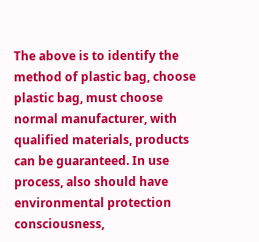The above is to identify the method of plastic bag, choose plastic bag, must choose normal manufacturer, with qualified materials, products can be guaranteed. In use process, also should have environmental protection consciousness,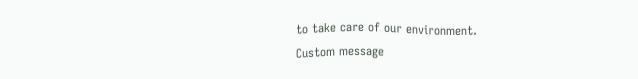to take care of our environment.
Custom message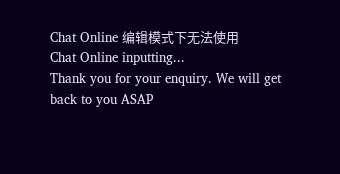Chat Online 编辑模式下无法使用
Chat Online inputting...
Thank you for your enquiry. We will get back to you ASAP